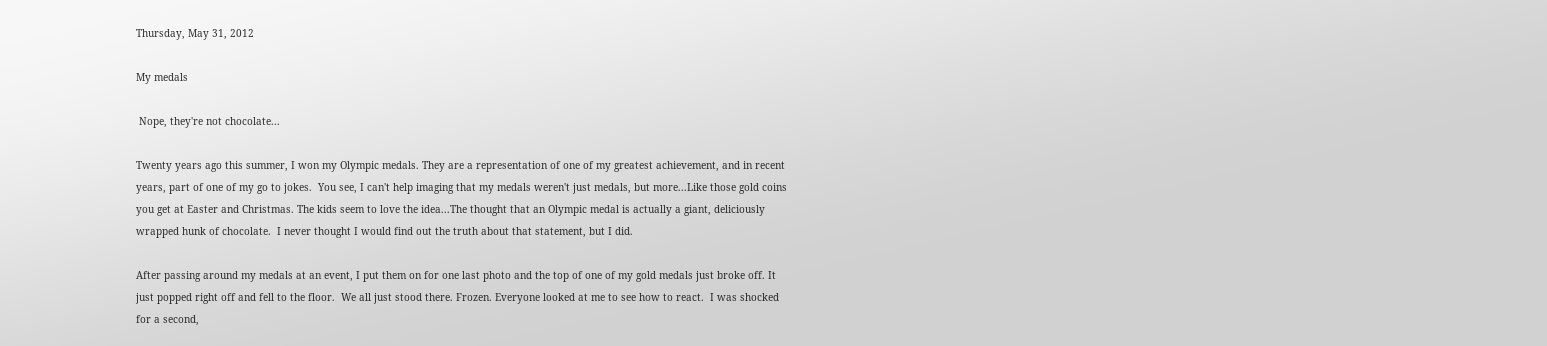Thursday, May 31, 2012

My medals

 Nope, they're not chocolate...

Twenty years ago this summer, I won my Olympic medals. They are a representation of one of my greatest achievement, and in recent years, part of one of my go to jokes.  You see, I can't help imaging that my medals weren't just medals, but more...Like those gold coins you get at Easter and Christmas. The kids seem to love the idea...The thought that an Olympic medal is actually a giant, deliciously wrapped hunk of chocolate.  I never thought I would find out the truth about that statement, but I did.

After passing around my medals at an event, I put them on for one last photo and the top of one of my gold medals just broke off. It just popped right off and fell to the floor.  We all just stood there. Frozen. Everyone looked at me to see how to react.  I was shocked for a second,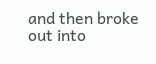and then broke out into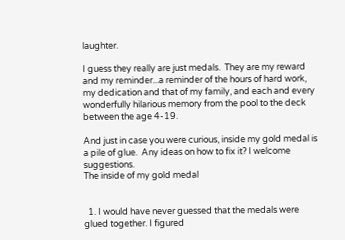laughter.

I guess they really are just medals.  They are my reward and my reminder...a reminder of the hours of hard work, my dedication and that of my family, and each and every wonderfully hilarious memory from the pool to the deck between the age 4-19.

And just in case you were curious, inside my gold medal is a pile of glue.  Any ideas on how to fix it? I welcome suggestions.
The inside of my gold medal


  1. I would have never guessed that the medals were glued together. I figured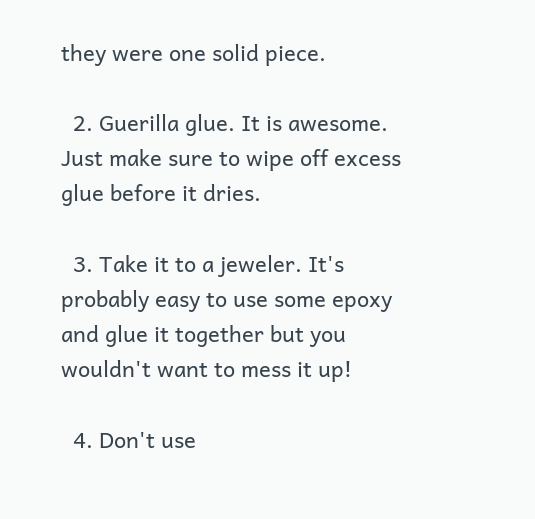they were one solid piece.

  2. Guerilla glue. It is awesome. Just make sure to wipe off excess glue before it dries.

  3. Take it to a jeweler. It's probably easy to use some epoxy and glue it together but you wouldn't want to mess it up!

  4. Don't use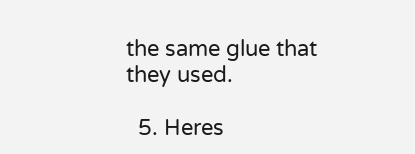the same glue that they used.

  5. Heres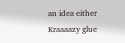an idea either Kraaaazy glue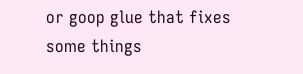or goop glue that fixes some things